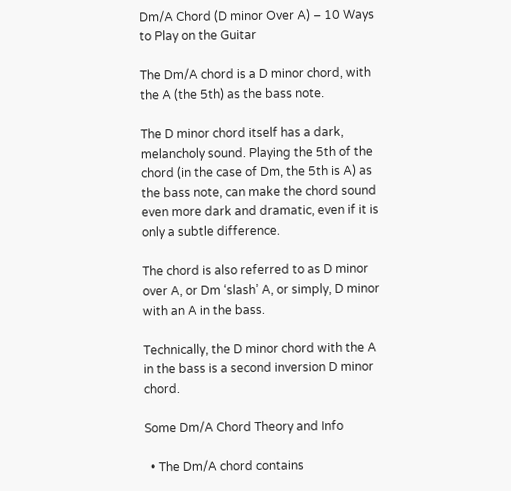Dm/A Chord (D minor Over A) – 10 Ways to Play on the Guitar

The Dm/A chord is a D minor chord, with the A (the 5th) as the bass note.

The D minor chord itself has a dark, melancholy sound. Playing the 5th of the chord (in the case of Dm, the 5th is A) as the bass note, can make the chord sound even more dark and dramatic, even if it is only a subtle difference.

The chord is also referred to as D minor over A, or Dm ‘slash’ A, or simply, D minor with an A in the bass.

Technically, the D minor chord with the A in the bass is a second inversion D minor chord.

Some Dm/A Chord Theory and Info

  • The Dm/A chord contains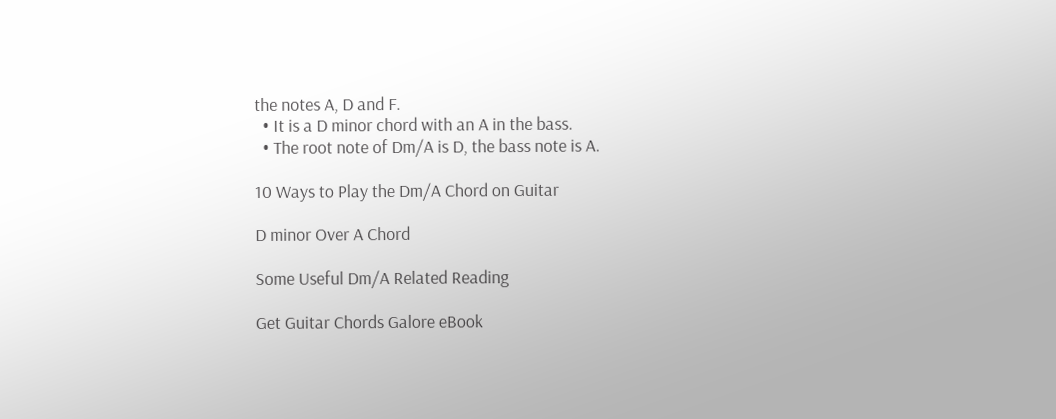the notes A, D and F.
  • It is a D minor chord with an A in the bass.
  • The root note of Dm/A is D, the bass note is A.

10 Ways to Play the Dm/A Chord on Guitar

D minor Over A Chord

Some Useful Dm/A Related Reading

Get Guitar Chords Galore eBook